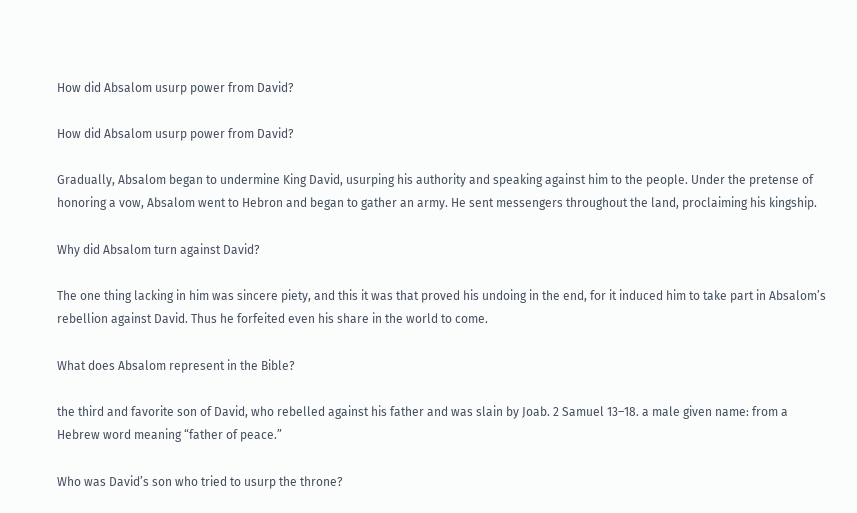How did Absalom usurp power from David?

How did Absalom usurp power from David?

Gradually, Absalom began to undermine King David, usurping his authority and speaking against him to the people. Under the pretense of honoring a vow, Absalom went to Hebron and began to gather an army. He sent messengers throughout the land, proclaiming his kingship.

Why did Absalom turn against David?

The one thing lacking in him was sincere piety, and this it was that proved his undoing in the end, for it induced him to take part in Absalom’s rebellion against David. Thus he forfeited even his share in the world to come.

What does Absalom represent in the Bible?

the third and favorite son of David, who rebelled against his father and was slain by Joab. 2 Samuel 13–18. a male given name: from a Hebrew word meaning “father of peace.”

Who was David’s son who tried to usurp the throne?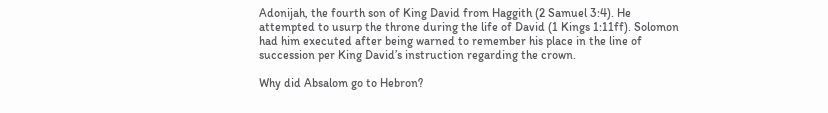Adonijah, the fourth son of King David from Haggith (2 Samuel 3:4). He attempted to usurp the throne during the life of David (1 Kings 1:11ff). Solomon had him executed after being warned to remember his place in the line of succession per King David’s instruction regarding the crown.

Why did Absalom go to Hebron?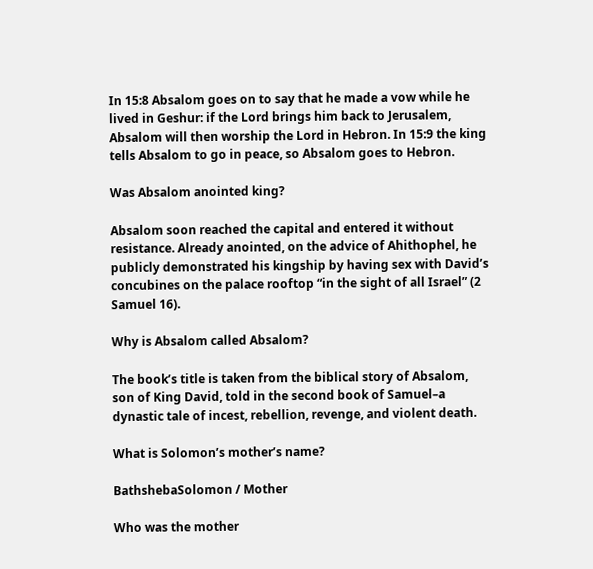In 15:8 Absalom goes on to say that he made a vow while he lived in Geshur: if the Lord brings him back to Jerusalem, Absalom will then worship the Lord in Hebron. In 15:9 the king tells Absalom to go in peace, so Absalom goes to Hebron.

Was Absalom anointed king?

Absalom soon reached the capital and entered it without resistance. Already anointed, on the advice of Ahithophel, he publicly demonstrated his kingship by having sex with David’s concubines on the palace rooftop “in the sight of all Israel” (2 Samuel 16).

Why is Absalom called Absalom?

The book’s title is taken from the biblical story of Absalom, son of King David, told in the second book of Samuel–a dynastic tale of incest, rebellion, revenge, and violent death.

What is Solomon’s mother’s name?

BathshebaSolomon / Mother

Who was the mother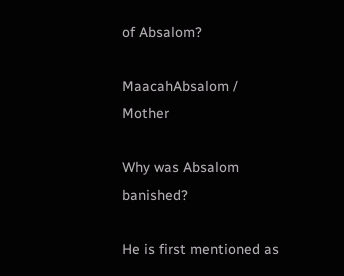of Absalom?

MaacahAbsalom / Mother

Why was Absalom banished?

He is first mentioned as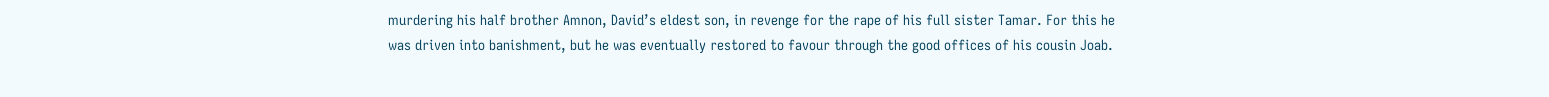murdering his half brother Amnon, David’s eldest son, in revenge for the rape of his full sister Tamar. For this he was driven into banishment, but he was eventually restored to favour through the good offices of his cousin Joab.